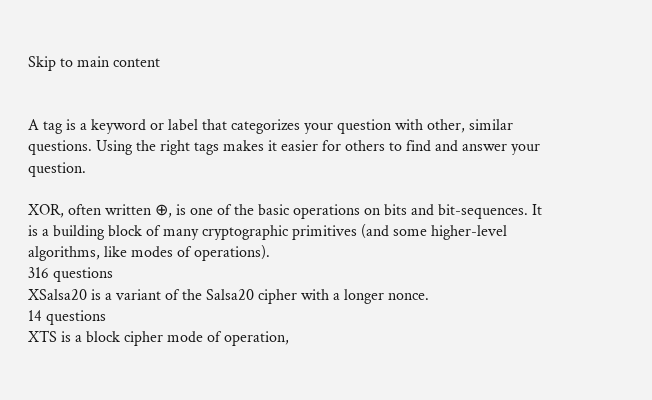Skip to main content


A tag is a keyword or label that categorizes your question with other, similar questions. Using the right tags makes it easier for others to find and answer your question.

XOR, often written ⊕, is one of the basic operations on bits and bit-sequences. It is a building block of many cryptographic primitives (and some higher-level algorithms, like modes of operations).
316 questions
XSalsa20 is a variant of the Salsa20 cipher with a longer nonce.
14 questions
XTS is a block cipher mode of operation,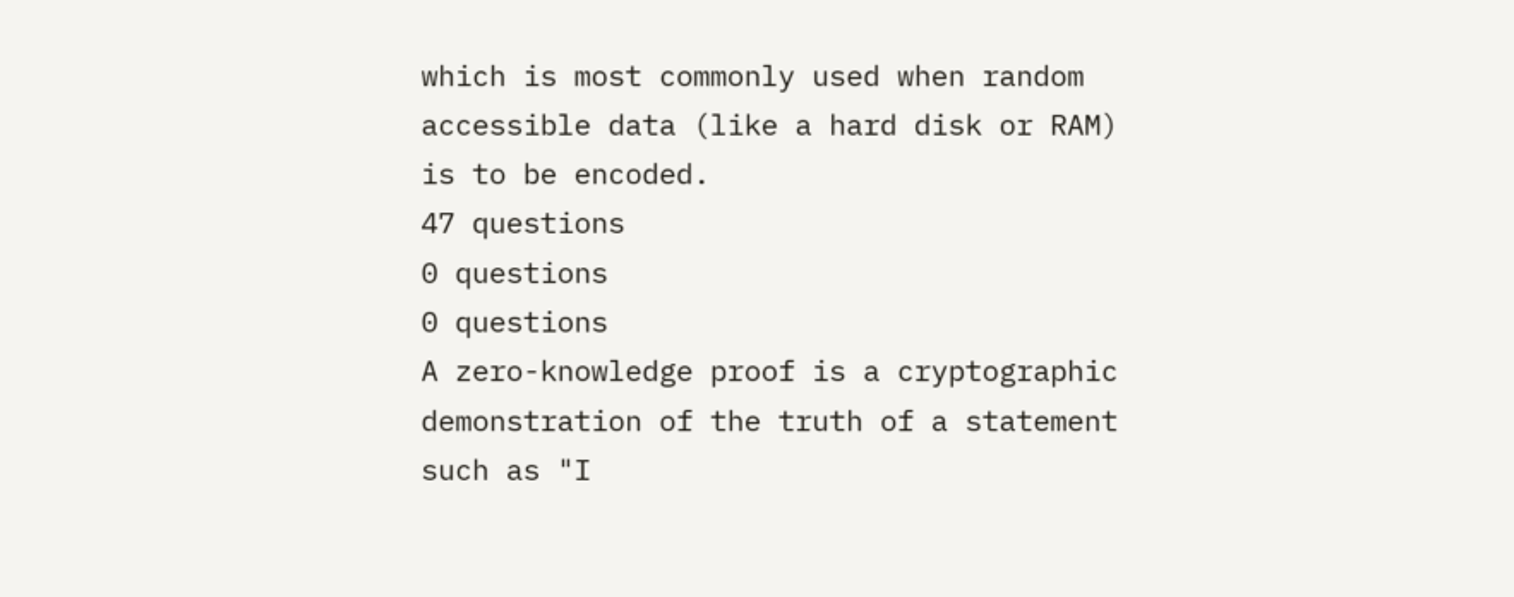which is most commonly used when random accessible data (like a hard disk or RAM) is to be encoded.
47 questions
0 questions
0 questions
A zero-knowledge proof is a cryptographic demonstration of the truth of a statement such as "I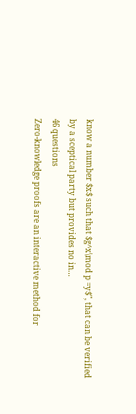know a number $x$ such that $g^x\mod p =y$", that can be verified by a sceptical party but provides no in…
46 questions
Zero-knowledge proofs are an interactive method for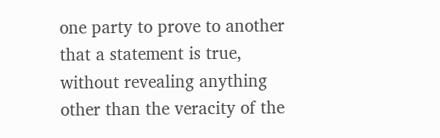one party to prove to another that a statement is true, without revealing anything other than the veracity of the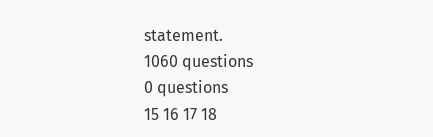statement.
1060 questions
0 questions
15 16 17 18